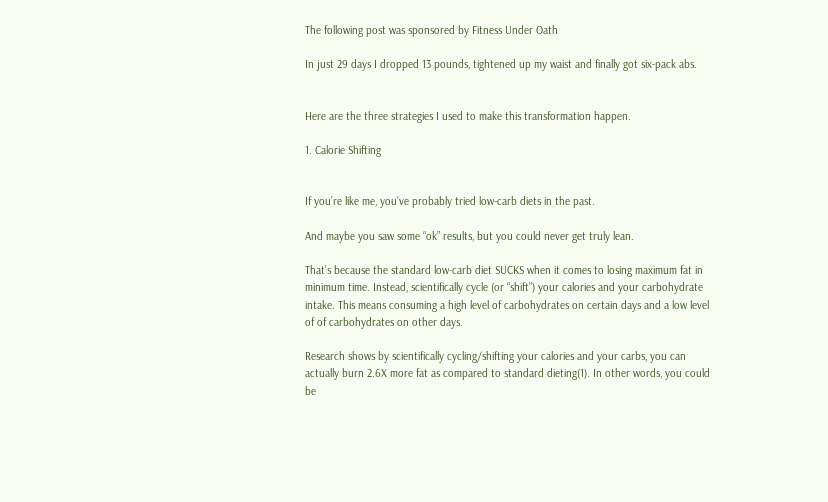The following post was sponsored by Fitness Under Oath

In just 29 days I dropped 13 pounds, tightened up my waist and finally got six-pack abs.


Here are the three strategies I used to make this transformation happen.

1. Calorie Shifting


If you’re like me, you’ve probably tried low-carb diets in the past.

And maybe you saw some “ok” results, but you could never get truly lean.

That’s because the standard low-carb diet SUCKS when it comes to losing maximum fat in minimum time. Instead, scientifically cycle (or “shift”) your calories and your carbohydrate intake. This means consuming a high level of carbohydrates on certain days and a low level of of carbohydrates on other days.

Research shows by scientifically cycling/shifting your calories and your carbs, you can actually burn 2.6X more fat as compared to standard dieting(1). In other words, you could be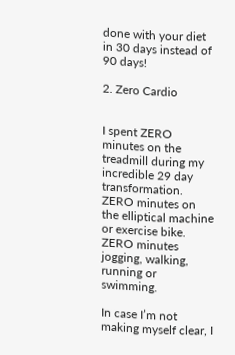done with your diet in 30 days instead of 90 days!

2. Zero Cardio


I spent ZERO minutes on the treadmill during my incredible 29 day transformation. ZERO minutes on the elliptical machine or exercise bike. ZERO minutes jogging, walking, running or swimming.

In case I’m not making myself clear, I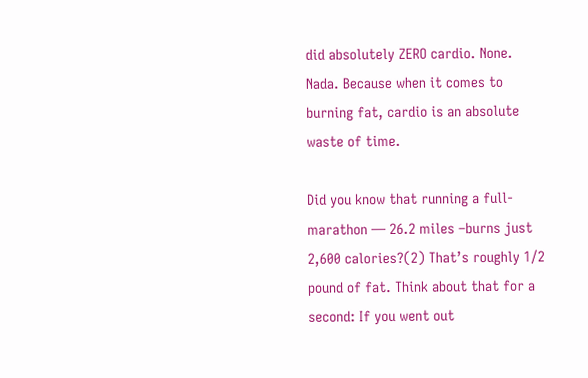did absolutely ZERO cardio. None. Nada. Because when it comes to burning fat, cardio is an absolute waste of time.

Did you know that running a full-marathon — 26.2 miles –burns just 2,600 calories?(2) That’s roughly 1/2 pound of fat. Think about that for a second: If you went out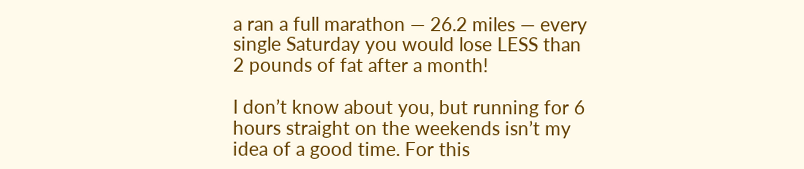a ran a full marathon — 26.2 miles — every single Saturday you would lose LESS than 2 pounds of fat after a month!

I don’t know about you, but running for 6 hours straight on the weekends isn’t my idea of a good time. For this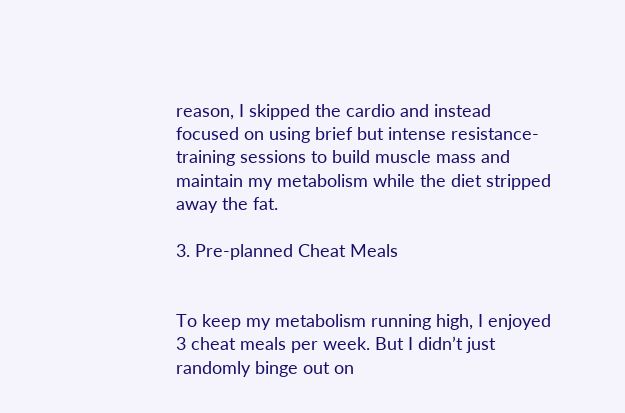reason, I skipped the cardio and instead focused on using brief but intense resistance-training sessions to build muscle mass and maintain my metabolism while the diet stripped away the fat.

3. Pre-planned Cheat Meals


To keep my metabolism running high, I enjoyed 3 cheat meals per week. But I didn’t just randomly binge out on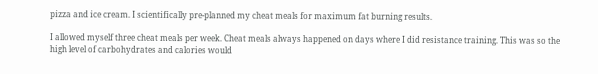pizza and ice cream. I scientifically pre-planned my cheat meals for maximum fat burning results.

I allowed myself three cheat meals per week. Cheat meals always happened on days where I did resistance training. This was so the high level of carbohydrates and calories would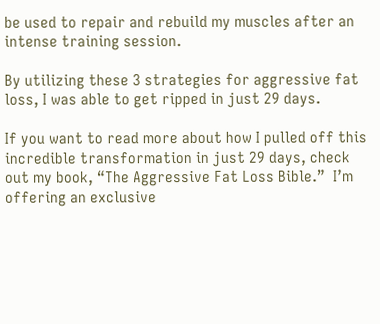be used to repair and rebuild my muscles after an intense training session.

By utilizing these 3 strategies for aggressive fat loss, I was able to get ripped in just 29 days.

If you want to read more about how I pulled off this incredible transformation in just 29 days, check out my book, “The Aggressive Fat Loss Bible.”  I’m offering an exclusive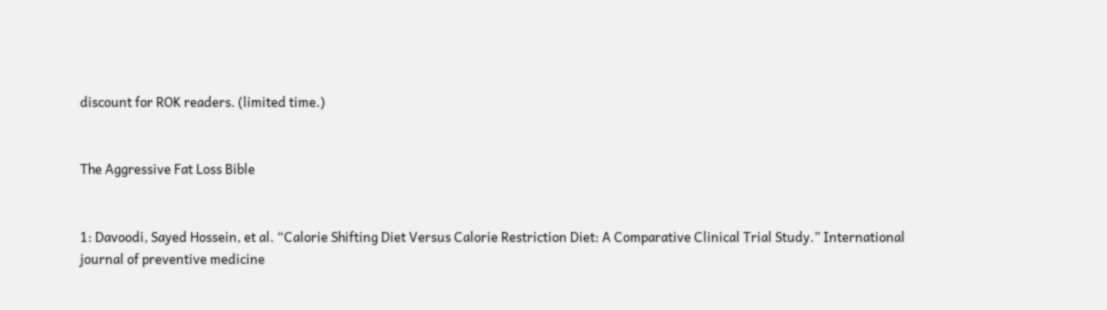discount for ROK readers. (limited time.)


The Aggressive Fat Loss Bible


1: Davoodi, Sayed Hossein, et al. “Calorie Shifting Diet Versus Calorie Restriction Diet: A Comparative Clinical Trial Study.” International journal of preventive medicine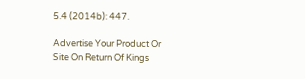5.4 (2014b): 447.

Advertise Your Product Or Site On Return Of Kings